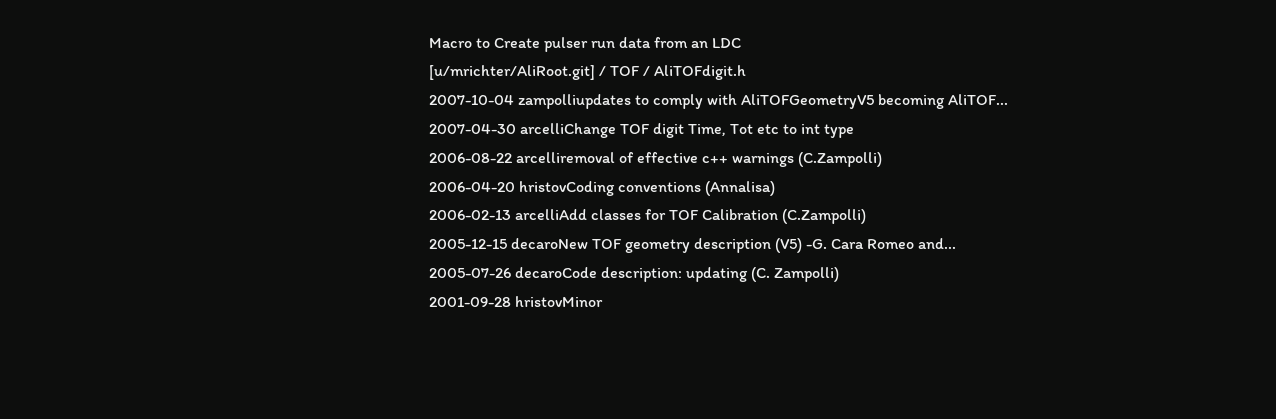Macro to Create pulser run data from an LDC
[u/mrichter/AliRoot.git] / TOF / AliTOFdigit.h
2007-10-04 zampolliupdates to comply with AliTOFGeometryV5 becoming AliTOF...
2007-04-30 arcelliChange TOF digit Time, Tot etc to int type
2006-08-22 arcelliremoval of effective c++ warnings (C.Zampolli)
2006-04-20 hristovCoding conventions (Annalisa)
2006-02-13 arcelliAdd classes for TOF Calibration (C.Zampolli)
2005-12-15 decaroNew TOF geometry description (V5) -G. Cara Romeo and...
2005-07-26 decaroCode description: updating (C. Zampolli)
2001-09-28 hristovMinor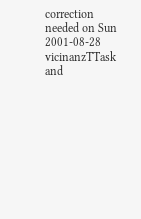correction needed on Sun
2001-08-28 vicinanzTTask and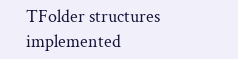TFolder structures implemented